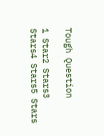Tough Question

1 Star2 Stars3 Stars4 Stars5 Stars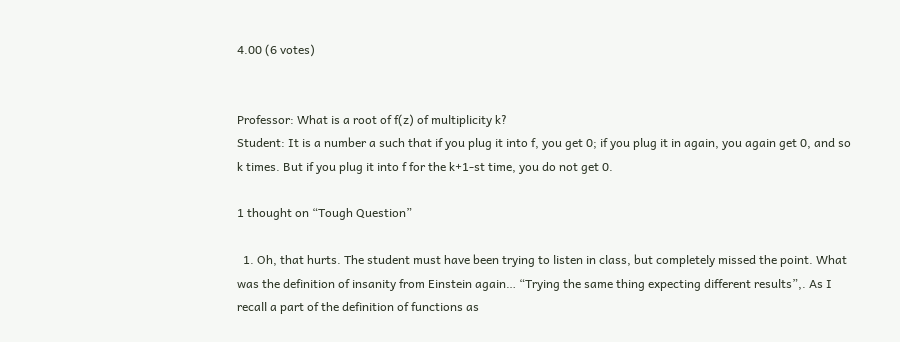4.00 (6 votes)


Professor: What is a root of f(z) of multiplicity k?
Student: It is a number a such that if you plug it into f, you get 0; if you plug it in again, you again get 0, and so k times. But if you plug it into f for the k+1-st time, you do not get 0.

1 thought on “Tough Question”

  1. Oh, that hurts. The student must have been trying to listen in class, but completely missed the point. What was the definition of insanity from Einstein again… “Trying the same thing expecting different results”,. As I recall a part of the definition of functions as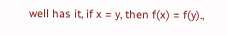well has it, if x = y, then f(x) = f(y).,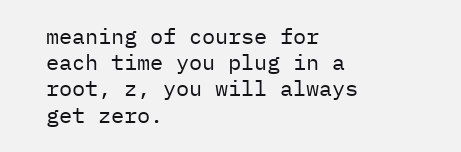meaning of course for each time you plug in a root, z, you will always get zero.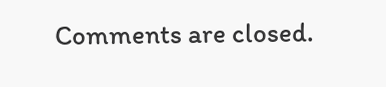Comments are closed.